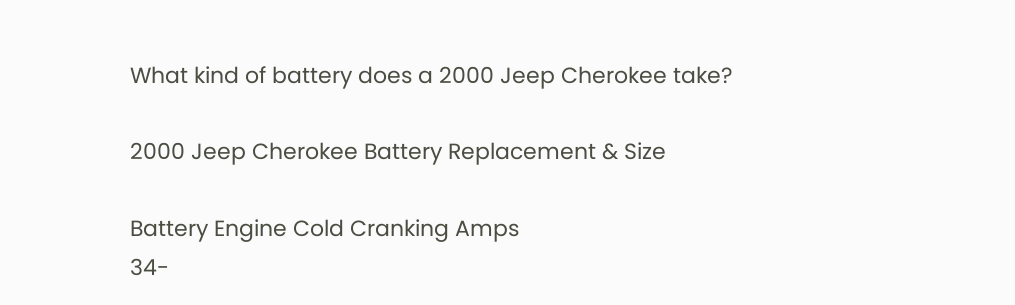What kind of battery does a 2000 Jeep Cherokee take?

2000 Jeep Cherokee Battery Replacement & Size

Battery Engine Cold Cranking Amps
34-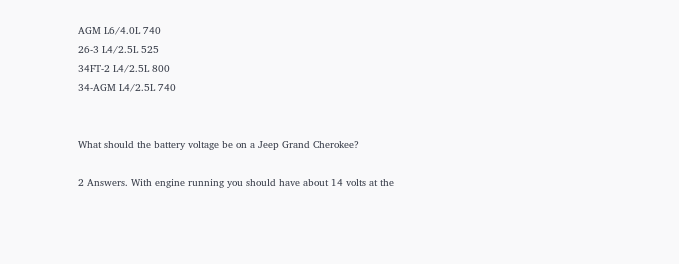AGM L6/4.0L 740
26-3 L4/2.5L 525
34FT-2 L4/2.5L 800
34-AGM L4/2.5L 740


What should the battery voltage be on a Jeep Grand Cherokee?

2 Answers. With engine running you should have about 14 volts at the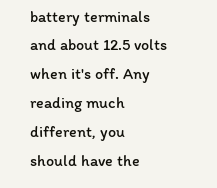battery terminals and about 12.5 volts when it's off. Any reading much different, you should have the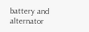battery and alternator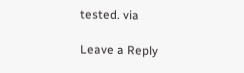tested. via

Leave a Reply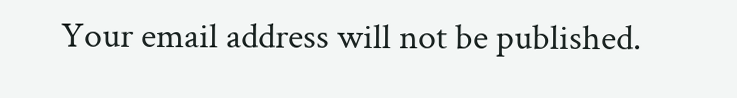Your email address will not be published.